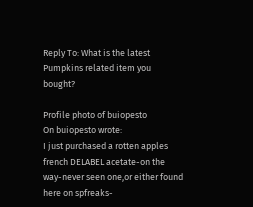Reply To: What is the latest Pumpkins related item you bought?

Profile photo of buiopesto
On buiopesto wrote:
I just purchased a rotten apples french DELABEL acetate-on the way-never seen one,or either found here on spfreaks-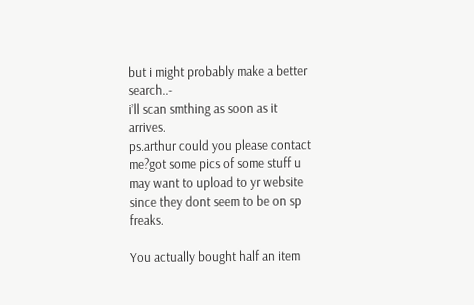but i might probably make a better search..-
i’ll scan smthing as soon as it arrives.
ps.arthur could you please contact me?got some pics of some stuff u may want to upload to yr website since they dont seem to be on sp freaks.

You actually bought half an item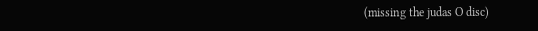(missing the judas O disc)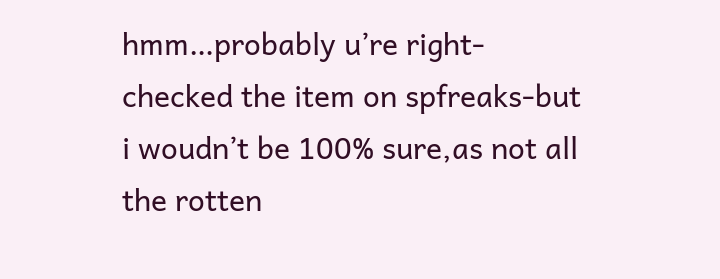hmm…probably u’re right-checked the item on spfreaks-but i woudn’t be 100% sure,as not all the rotten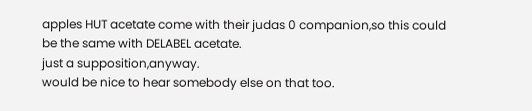apples HUT acetate come with their judas 0 companion,so this could be the same with DELABEL acetate.
just a supposition,anyway.
would be nice to hear somebody else on that too.